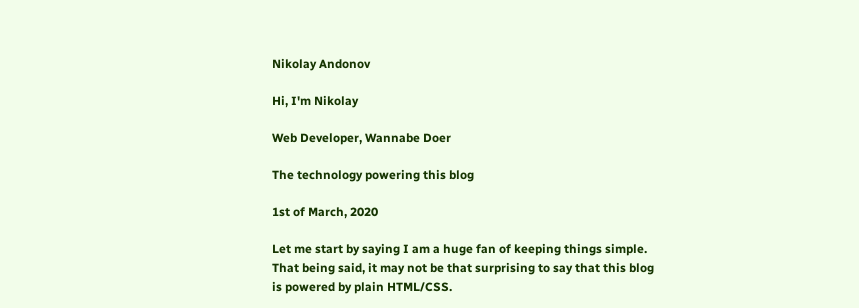Nikolay Andonov

Hi, I'm Nikolay

Web Developer, Wannabe Doer

The technology powering this blog

1st of March, 2020

Let me start by saying I am a huge fan of keeping things simple. That being said, it may not be that surprising to say that this blog is powered by plain HTML/CSS.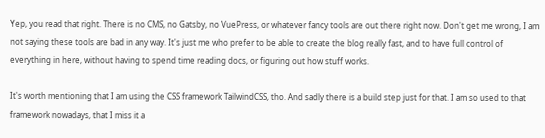Yep, you read that right. There is no CMS, no Gatsby, no VuePress, or whatever fancy tools are out there right now. Don't get me wrong, I am not saying these tools are bad in any way. It's just me who prefer to be able to create the blog really fast, and to have full control of everything in here, without having to spend time reading docs, or figuring out how stuff works.

It's worth mentioning that I am using the CSS framework TailwindCSS, tho. And sadly there is a build step just for that. I am so used to that framework nowadays, that I miss it a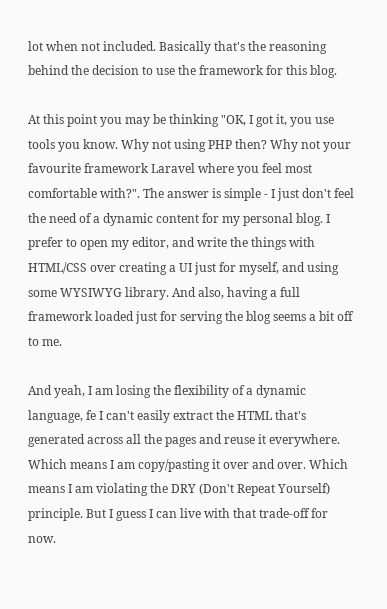lot when not included. Basically that's the reasoning behind the decision to use the framework for this blog.

At this point you may be thinking "OK, I got it, you use tools you know. Why not using PHP then? Why not your favourite framework Laravel where you feel most comfortable with?". The answer is simple - I just don't feel the need of a dynamic content for my personal blog. I prefer to open my editor, and write the things with HTML/CSS over creating a UI just for myself, and using some WYSIWYG library. And also, having a full framework loaded just for serving the blog seems a bit off to me.

And yeah, I am losing the flexibility of a dynamic language, fe I can't easily extract the HTML that's generated across all the pages and reuse it everywhere. Which means I am copy/pasting it over and over. Which means I am violating the DRY (Don't Repeat Yourself) principle. But I guess I can live with that trade-off for now.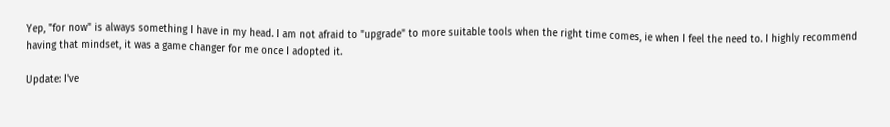Yep, "for now" is always something I have in my head. I am not afraid to "upgrade" to more suitable tools when the right time comes, ie when I feel the need to. I highly recommend having that mindset, it was a game changer for me once I adopted it.

Update: I've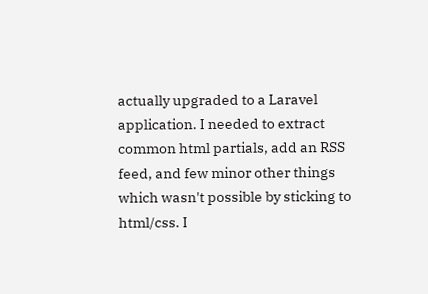actually upgraded to a Laravel application. I needed to extract common html partials, add an RSS feed, and few minor other things which wasn't possible by sticking to html/css. I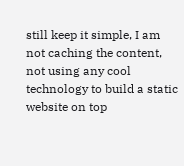still keep it simple, I am not caching the content, not using any cool technology to build a static website on top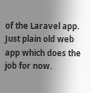of the Laravel app. Just plain old web app which does the job for now.